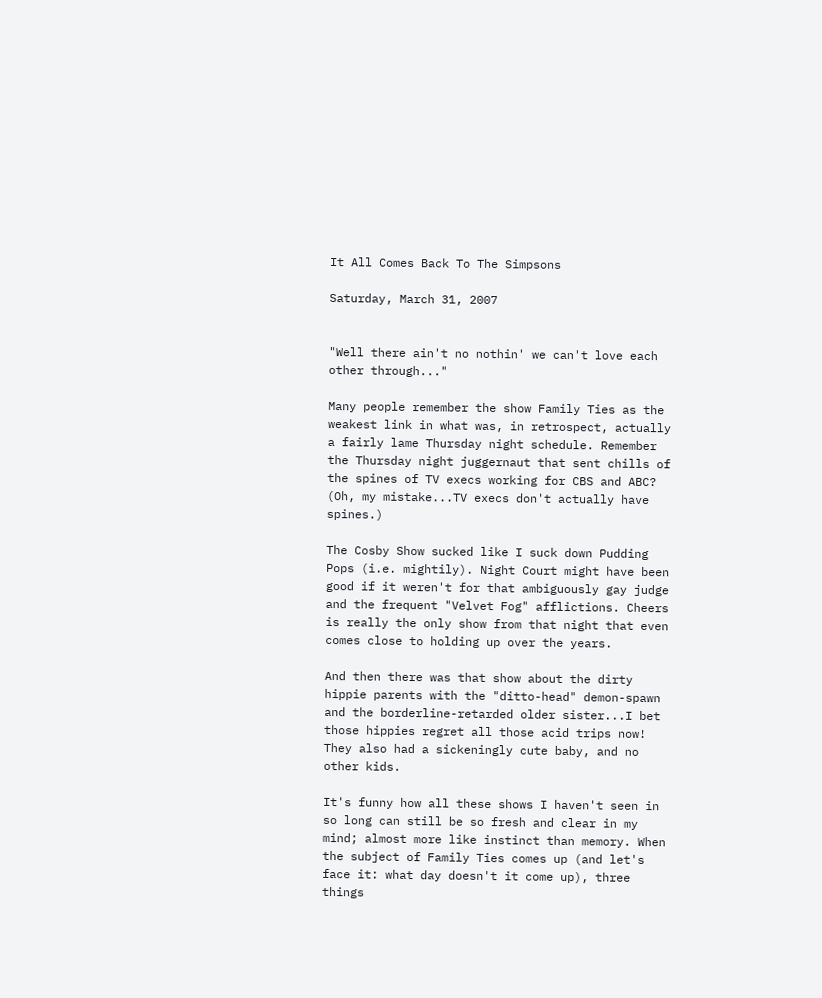It All Comes Back To The Simpsons

Saturday, March 31, 2007


"Well there ain't no nothin' we can't love each other through..."

Many people remember the show Family Ties as the weakest link in what was, in retrospect, actually a fairly lame Thursday night schedule. Remember the Thursday night juggernaut that sent chills of the spines of TV execs working for CBS and ABC? (Oh, my mistake...TV execs don't actually have spines.)

The Cosby Show sucked like I suck down Pudding Pops (i.e. mightily). Night Court might have been good if it weren't for that ambiguously gay judge and the frequent "Velvet Fog" afflictions. Cheers is really the only show from that night that even comes close to holding up over the years.

And then there was that show about the dirty hippie parents with the "ditto-head" demon-spawn and the borderline-retarded older sister...I bet those hippies regret all those acid trips now! They also had a sickeningly cute baby, and no other kids.

It's funny how all these shows I haven't seen in so long can still be so fresh and clear in my mind; almost more like instinct than memory. When the subject of Family Ties comes up (and let's face it: what day doesn't it come up), three things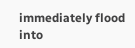immediately flood into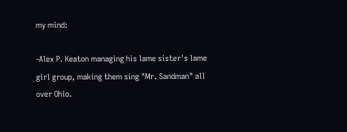my mind:

-Alex P. Keaton managing his lame sister's lame girl group, making them sing "Mr. Sandman" all over Ohio.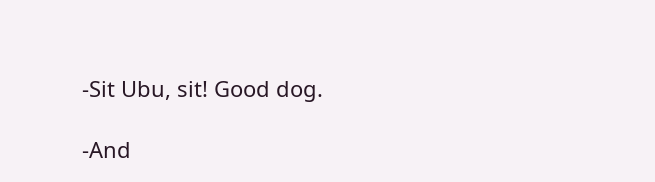-Sit Ubu, sit! Good dog.

-And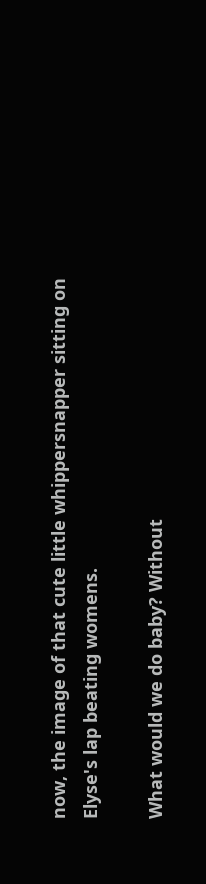now, the image of that cute little whippersnapper sitting on Elyse's lap beating womens.

What would we do baby? Without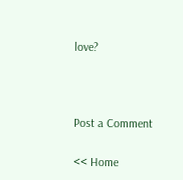love?



Post a Comment

<< Home